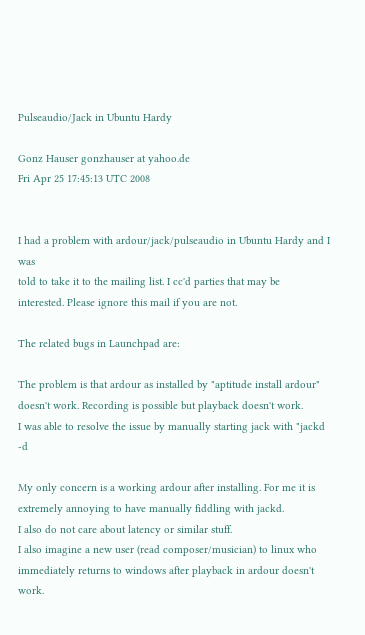Pulseaudio/Jack in Ubuntu Hardy

Gonz Hauser gonzhauser at yahoo.de
Fri Apr 25 17:45:13 UTC 2008


I had a problem with ardour/jack/pulseaudio in Ubuntu Hardy and I was
told to take it to the mailing list. I cc'd parties that may be
interested. Please ignore this mail if you are not.

The related bugs in Launchpad are:

The problem is that ardour as installed by "aptitude install ardour"
doesn't work. Recording is possible but playback doesn't work.
I was able to resolve the issue by manually starting jack with "jackd -d

My only concern is a working ardour after installing. For me it is
extremely annoying to have manually fiddling with jackd.
I also do not care about latency or similar stuff.
I also imagine a new user (read composer/musician) to linux who
immediately returns to windows after playback in ardour doesn't work.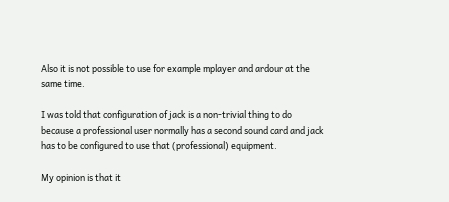Also it is not possible to use for example mplayer and ardour at the
same time.

I was told that configuration of jack is a non-trivial thing to do
because a professional user normally has a second sound card and jack
has to be configured to use that (professional) equipment.

My opinion is that it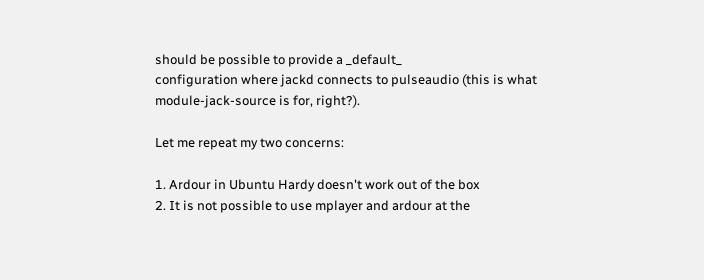should be possible to provide a _default_
configuration where jackd connects to pulseaudio (this is what
module-jack-source is for, right?).

Let me repeat my two concerns:

1. Ardour in Ubuntu Hardy doesn't work out of the box
2. It is not possible to use mplayer and ardour at the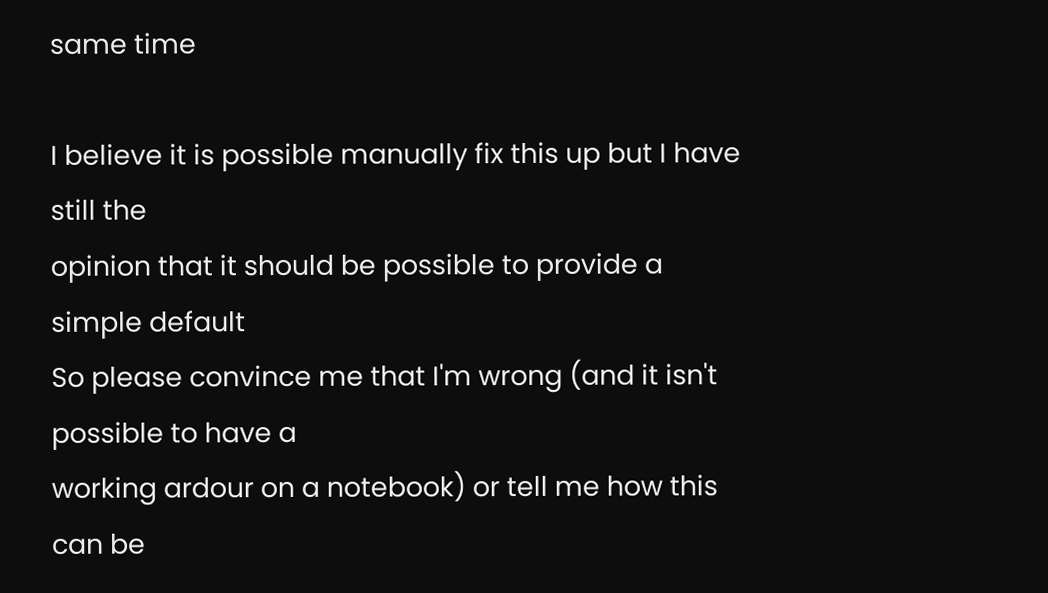same time

I believe it is possible manually fix this up but I have still the
opinion that it should be possible to provide a simple default
So please convince me that I'm wrong (and it isn't possible to have a
working ardour on a notebook) or tell me how this can be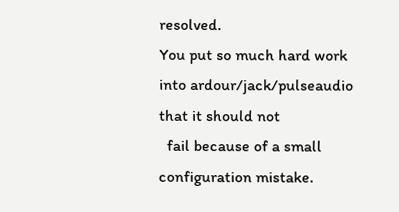resolved.
You put so much hard work into ardour/jack/pulseaudio that it should not
  fail because of a small configuration mistake.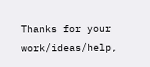Thanks for your work/ideas/help,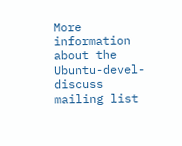More information about the Ubuntu-devel-discuss mailing list